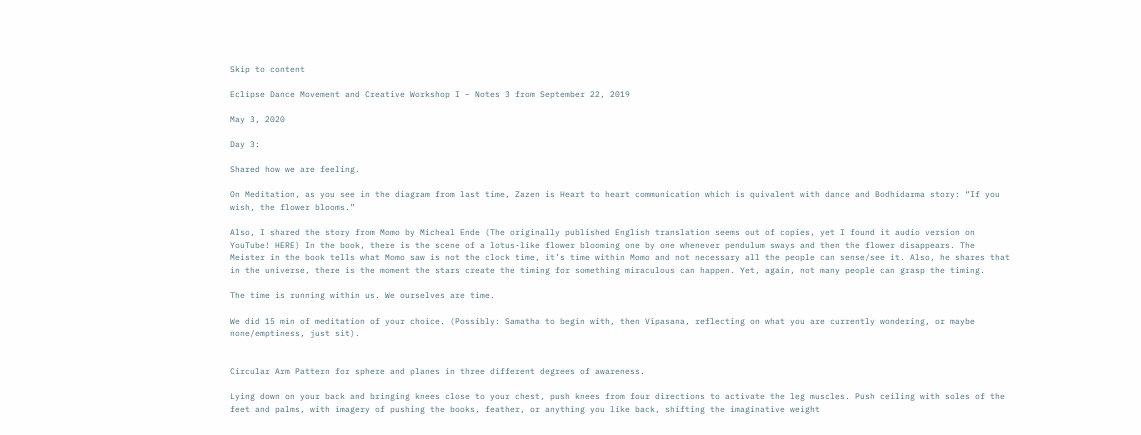Skip to content

Eclipse Dance Movement and Creative Workshop I – Notes 3 from September 22, 2019

May 3, 2020

Day 3:

Shared how we are feeling.

On Meditation, as you see in the diagram from last time, Zazen is Heart to heart communication which is quivalent with dance and Bodhidarma story: “If you wish, the flower blooms.”

Also, I shared the story from Momo by Micheal Ende (The originally published English translation seems out of copies, yet I found it audio version on YouTube! HERE) In the book, there is the scene of a lotus-like flower blooming one by one whenever pendulum sways and then the flower disappears. The Meister in the book tells what Momo saw is not the clock time, it’s time within Momo and not necessary all the people can sense/see it. Also, he shares that in the universe, there is the moment the stars create the timing for something miraculous can happen. Yet, again, not many people can grasp the timing.

The time is running within us. We ourselves are time.

We did 15 min of meditation of your choice. (Possibly: Samatha to begin with, then Vipasana, reflecting on what you are currently wondering, or maybe none/emptiness, just sit).


Circular Arm Pattern for sphere and planes in three different degrees of awareness.

Lying down on your back and bringing knees close to your chest, push knees from four directions to activate the leg muscles. Push ceiling with soles of the feet and palms, with imagery of pushing the books, feather, or anything you like back, shifting the imaginative weight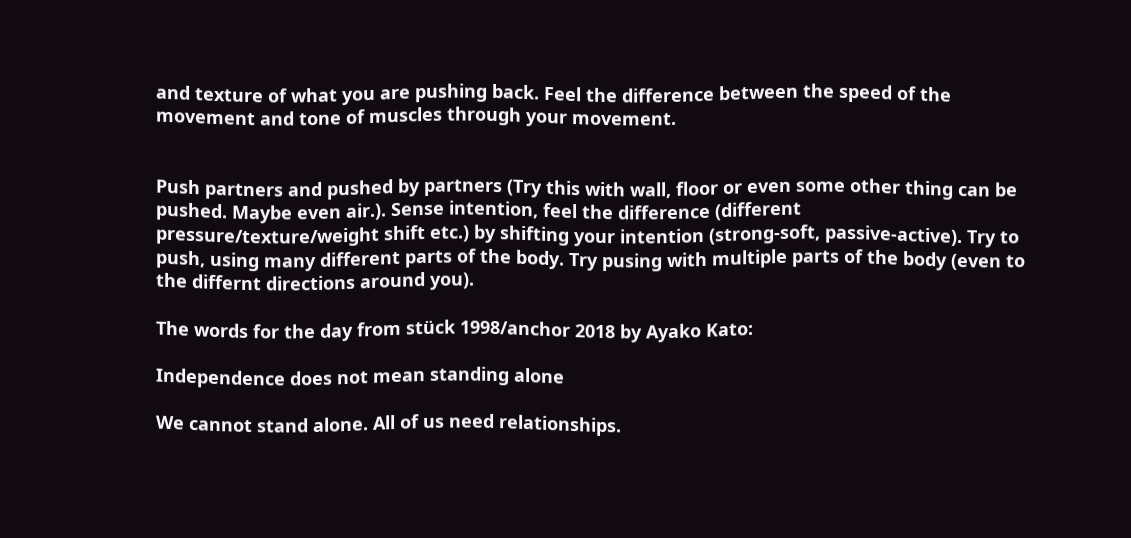and texture of what you are pushing back. Feel the difference between the speed of the movement and tone of muscles through your movement.


Push partners and pushed by partners (Try this with wall, floor or even some other thing can be pushed. Maybe even air.). Sense intention, feel the difference (different pressure/texture/weight shift etc.) by shifting your intention (strong-soft, passive-active). Try to push, using many different parts of the body. Try pusing with multiple parts of the body (even to the differnt directions around you).

The words for the day from stück 1998/anchor 2018 by Ayako Kato:

Independence does not mean standing alone

We cannot stand alone. All of us need relationships.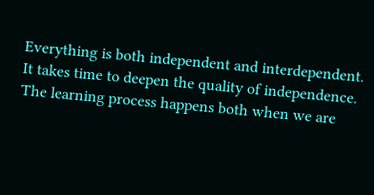Everything is both independent and interdependent. It takes time to deepen the quality of independence. The learning process happens both when we are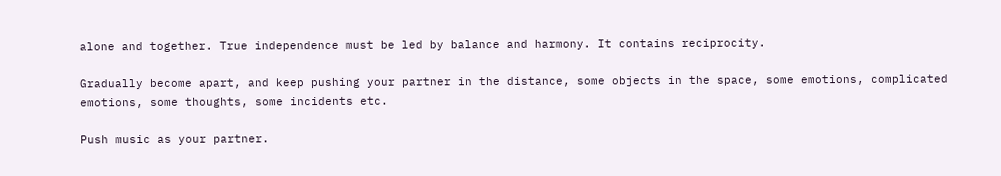alone and together. True independence must be led by balance and harmony. It contains reciprocity.

Gradually become apart, and keep pushing your partner in the distance, some objects in the space, some emotions, complicated emotions, some thoughts, some incidents etc.

Push music as your partner.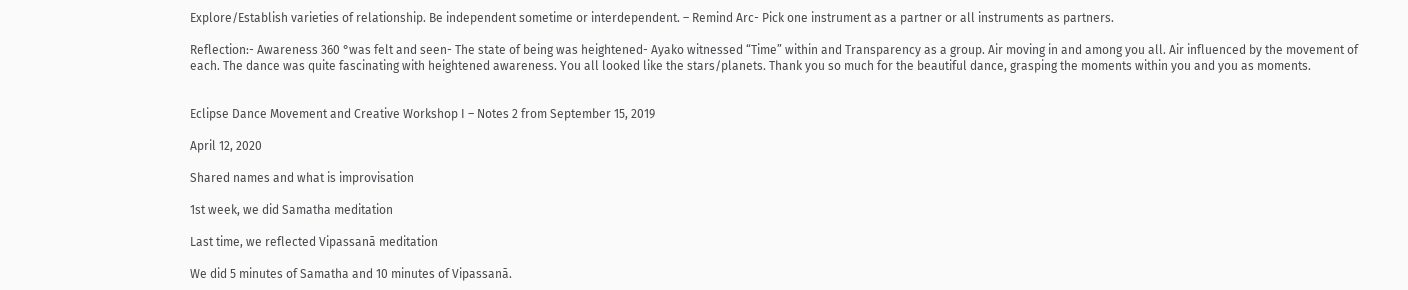Explore/Establish varieties of relationship. Be independent sometime or interdependent. – Remind Arc- Pick one instrument as a partner or all instruments as partners.

Reflection:- Awareness 360 °was felt and seen- The state of being was heightened- Ayako witnessed “Time” within and Transparency as a group. Air moving in and among you all. Air influenced by the movement of each. The dance was quite fascinating with heightened awareness. You all looked like the stars/planets. Thank you so much for the beautiful dance, grasping the moments within you and you as moments.


Eclipse Dance Movement and Creative Workshop I – Notes 2 from September 15, 2019

April 12, 2020

Shared names and what is improvisation

1st week, we did Samatha meditation

Last time, we reflected Vipassanā meditation

We did 5 minutes of Samatha and 10 minutes of Vipassanā.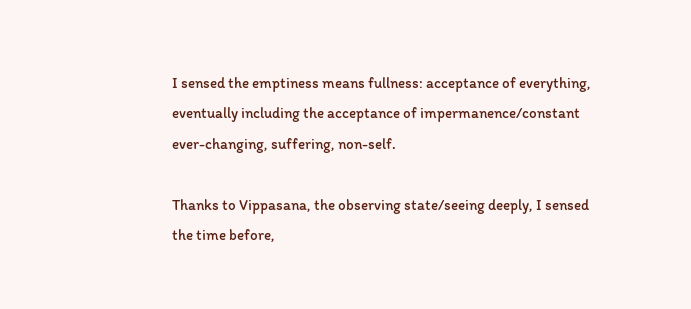I sensed the emptiness means fullness: acceptance of everything, eventually including the acceptance of impermanence/constant ever-changing, suffering, non-self.

Thanks to Vippasana, the observing state/seeing deeply, I sensed the time before,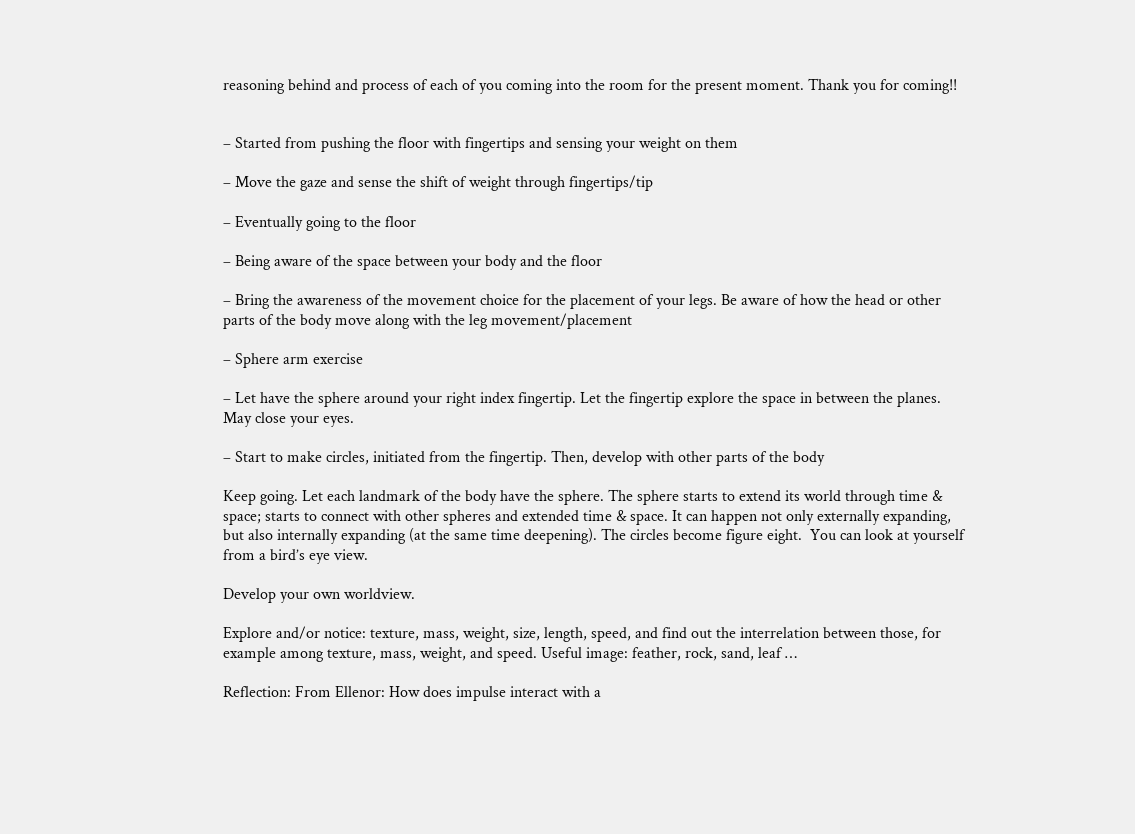reasoning behind and process of each of you coming into the room for the present moment. Thank you for coming!!


– Started from pushing the floor with fingertips and sensing your weight on them

– Move the gaze and sense the shift of weight through fingertips/tip

– Eventually going to the floor

– Being aware of the space between your body and the floor

– Bring the awareness of the movement choice for the placement of your legs. Be aware of how the head or other parts of the body move along with the leg movement/placement

– Sphere arm exercise

– Let have the sphere around your right index fingertip. Let the fingertip explore the space in between the planes. May close your eyes.

– Start to make circles, initiated from the fingertip. Then, develop with other parts of the body

Keep going. Let each landmark of the body have the sphere. The sphere starts to extend its world through time & space; starts to connect with other spheres and extended time & space. It can happen not only externally expanding, but also internally expanding (at the same time deepening). The circles become figure eight.  You can look at yourself from a bird’s eye view.

Develop your own worldview.

Explore and/or notice: texture, mass, weight, size, length, speed, and find out the interrelation between those, for example among texture, mass, weight, and speed. Useful image: feather, rock, sand, leaf …

Reflection: From Ellenor: How does impulse interact with a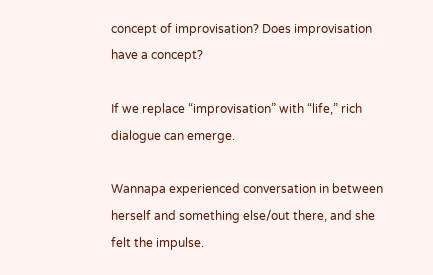concept of improvisation? Does improvisation have a concept?

If we replace “improvisation” with “life,” rich dialogue can emerge.

Wannapa experienced conversation in between herself and something else/out there, and she felt the impulse.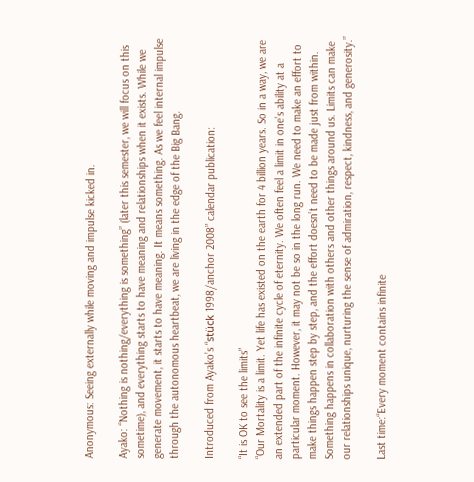Anonymous: Seeing externally while moving and impulse kicked in.

Ayako: “Nothing is nothing/everything is something” (later this semester, we will focus on this sometime), and everything starts to have meaning and relationships when it exists. While we generate movement, it starts to have meaning. It means something. As we feel internal impulse through the autonomous heartbeat, we are living in the edge of the Big Bang.

Introduced from Ayako’s “stück 1998/anchor 2008” calendar publication:

“It is OK to see the limits”
“Our Mortality is a limit. Yet life has existed on the earth for 4 billion years. So in a way, we are an extended part of the infinite cycle of eternity. We often feel a limit in one’s ability at a particular moment. However, it may not be so in the long run. We need to make an effort to make things happen step by step, and the effort doesn’t need to be made just from within. Something happens in collaboration with others and other things around us. Limits can make our relationships unique, nurturing the sense of admiration, respect, kindness, and generosity.”

Last time:“Every moment contains infinite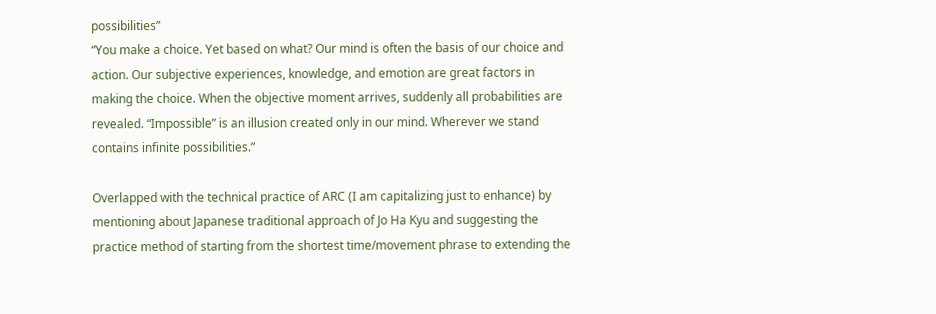possibilities”
“You make a choice. Yet based on what? Our mind is often the basis of our choice and action. Our subjective experiences, knowledge, and emotion are great factors in making the choice. When the objective moment arrives, suddenly all probabilities are revealed. “Impossible” is an illusion created only in our mind. Wherever we stand contains infinite possibilities.”

Overlapped with the technical practice of ARC (I am capitalizing just to enhance) by mentioning about Japanese traditional approach of Jo Ha Kyu and suggesting the practice method of starting from the shortest time/movement phrase to extending the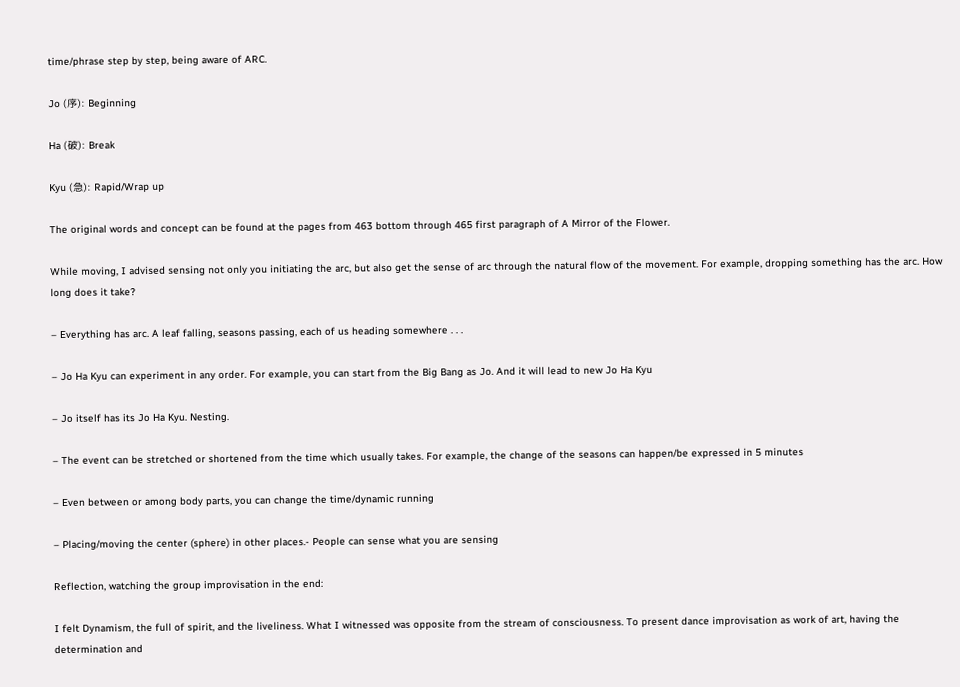time/phrase step by step, being aware of ARC.

Jo (序): Beginning

Ha (破): Break

Kyu (急): Rapid/Wrap up

The original words and concept can be found at the pages from 463 bottom through 465 first paragraph of A Mirror of the Flower.

While moving, I advised sensing not only you initiating the arc, but also get the sense of arc through the natural flow of the movement. For example, dropping something has the arc. How long does it take?

– Everything has arc. A leaf falling, seasons passing, each of us heading somewhere . . .

– Jo Ha Kyu can experiment in any order. For example, you can start from the Big Bang as Jo. And it will lead to new Jo Ha Kyu

– Jo itself has its Jo Ha Kyu. Nesting.

– The event can be stretched or shortened from the time which usually takes. For example, the change of the seasons can happen/be expressed in 5 minutes

– Even between or among body parts, you can change the time/dynamic running

– Placing/moving the center (sphere) in other places.- People can sense what you are sensing

Reflection, watching the group improvisation in the end:

I felt Dynamism, the full of spirit, and the liveliness. What I witnessed was opposite from the stream of consciousness. To present dance improvisation as work of art, having the determination and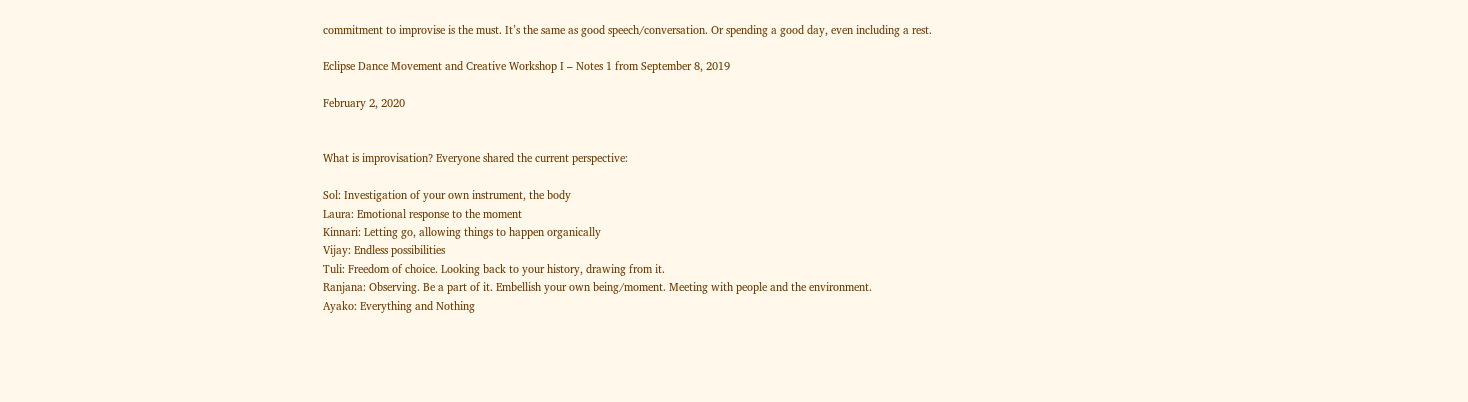commitment to improvise is the must. It’s the same as good speech/conversation. Or spending a good day, even including a rest.

Eclipse Dance Movement and Creative Workshop I – Notes 1 from September 8, 2019

February 2, 2020


What is improvisation? Everyone shared the current perspective:

Sol: Investigation of your own instrument, the body
Laura: Emotional response to the moment
Kinnari: Letting go, allowing things to happen organically
Vijay: Endless possibilities
Tuli: Freedom of choice. Looking back to your history, drawing from it.
Ranjana: Observing. Be a part of it. Embellish your own being/moment. Meeting with people and the environment.
Ayako: Everything and Nothing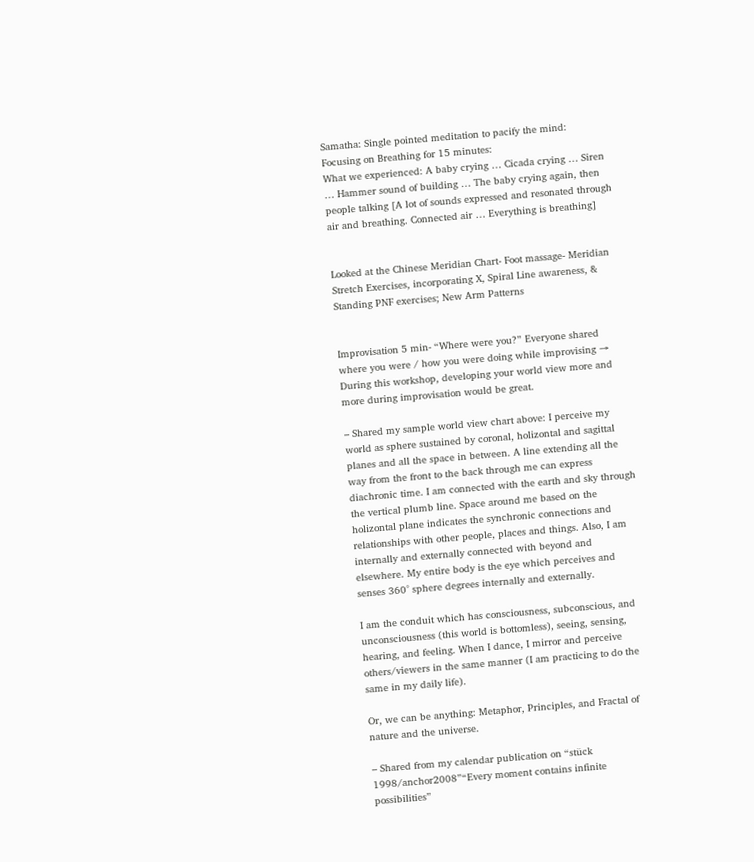Samatha: Single pointed meditation to pacify the mind: Focusing on Breathing for 15 minutes:
What we experienced: A baby crying … Cicada crying … Siren … Hammer sound of building … The baby crying again, then people talking [A lot of sounds expressed and resonated through air and breathing. Connected air … Everything is breathing]


Looked at the Chinese Meridian Chart- Foot massage- Meridian Stretch Exercises, incorporating X, Spiral Line awareness, & Standing PNF exercises; New Arm Patterns


Improvisation 5 min- “Where were you?” Everyone shared where you were / how you were doing while improvising → During this workshop, developing your world view more and more during improvisation would be great.

– Shared my sample world view chart above: I perceive my world as sphere sustained by coronal, holizontal and sagittal planes and all the space in between. A line extending all the way from the front to the back through me can express diachronic time. I am connected with the earth and sky through the vertical plumb line. Space around me based on the holizontal plane indicates the synchronic connections and relationships with other people, places and things. Also, I am internally and externally connected with beyond and elsewhere. My entire body is the eye which perceives and senses 360° sphere degrees internally and externally.

I am the conduit which has consciousness, subconscious, and unconsciousness (this world is bottomless), seeing, sensing, hearing, and feeling. When I dance, I mirror and perceive others/viewers in the same manner (I am practicing to do the same in my daily life).

Or, we can be anything: Metaphor, Principles, and Fractal of nature and the universe.

– Shared from my calendar publication on “stück 1998/anchor2008”“Every moment contains infinite possibilities”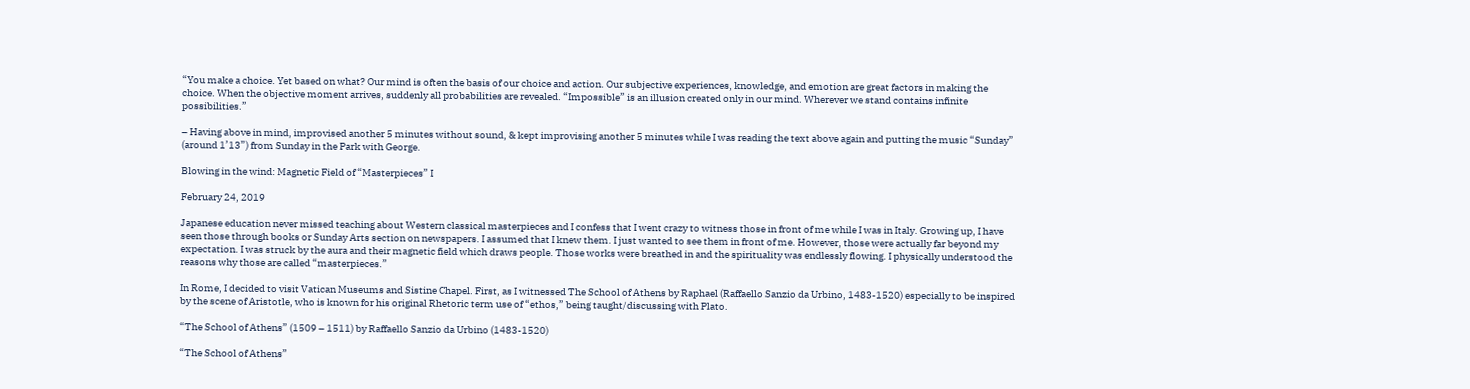“You make a choice. Yet based on what? Our mind is often the basis of our choice and action. Our subjective experiences, knowledge, and emotion are great factors in making the choice. When the objective moment arrives, suddenly all probabilities are revealed. “Impossible” is an illusion created only in our mind. Wherever we stand contains infinite possibilities.”

– Having above in mind, improvised another 5 minutes without sound, & kept improvising another 5 minutes while I was reading the text above again and putting the music “Sunday” (around 1’13”) from Sunday in the Park with George.

Blowing in the wind: Magnetic Field of “Masterpieces” I

February 24, 2019

Japanese education never missed teaching about Western classical masterpieces and I confess that I went crazy to witness those in front of me while I was in Italy. Growing up, I have seen those through books or Sunday Arts section on newspapers. I assumed that I knew them. I just wanted to see them in front of me. However, those were actually far beyond my expectation. I was struck by the aura and their magnetic field which draws people. Those works were breathed in and the spirituality was endlessly flowing. I physically understood the reasons why those are called “masterpieces.”

In Rome, I decided to visit Vatican Museums and Sistine Chapel. First, as I witnessed The School of Athens by Raphael (Raffaello Sanzio da Urbino, 1483-1520) especially to be inspired by the scene of Aristotle, who is known for his original Rhetoric term use of “ethos,” being taught/discussing with Plato.

“The School of Athens” (1509 – 1511) by Raffaello Sanzio da Urbino (1483-1520)

“The School of Athens”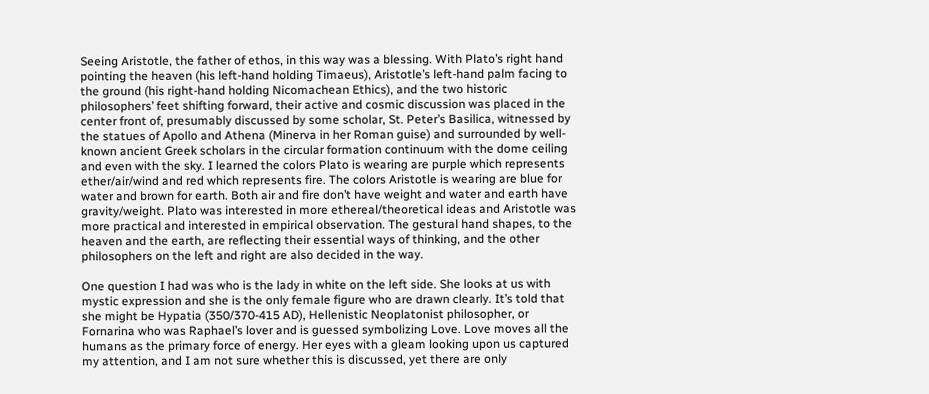Seeing Aristotle, the father of ethos, in this way was a blessing. With Plato’s right hand pointing the heaven (his left-hand holding Timaeus), Aristotle’s left-hand palm facing to the ground (his right-hand holding Nicomachean Ethics), and the two historic philosophers’ feet shifting forward, their active and cosmic discussion was placed in the center front of, presumably discussed by some scholar, St. Peter’s Basilica, witnessed by the statues of Apollo and Athena (Minerva in her Roman guise) and surrounded by well-known ancient Greek scholars in the circular formation continuum with the dome ceiling and even with the sky. I learned the colors Plato is wearing are purple which represents ether/air/wind and red which represents fire. The colors Aristotle is wearing are blue for water and brown for earth. Both air and fire don’t have weight and water and earth have gravity/weight. Plato was interested in more ethereal/theoretical ideas and Aristotle was more practical and interested in empirical observation. The gestural hand shapes, to the heaven and the earth, are reflecting their essential ways of thinking, and the other philosophers on the left and right are also decided in the way.

One question I had was who is the lady in white on the left side. She looks at us with mystic expression and she is the only female figure who are drawn clearly. It’s told that she might be Hypatia (350/370-415 AD), Hellenistic Neoplatonist philosopher, or Fornarina who was Raphael’s lover and is guessed symbolizing Love. Love moves all the humans as the primary force of energy. Her eyes with a gleam looking upon us captured my attention, and I am not sure whether this is discussed, yet there are only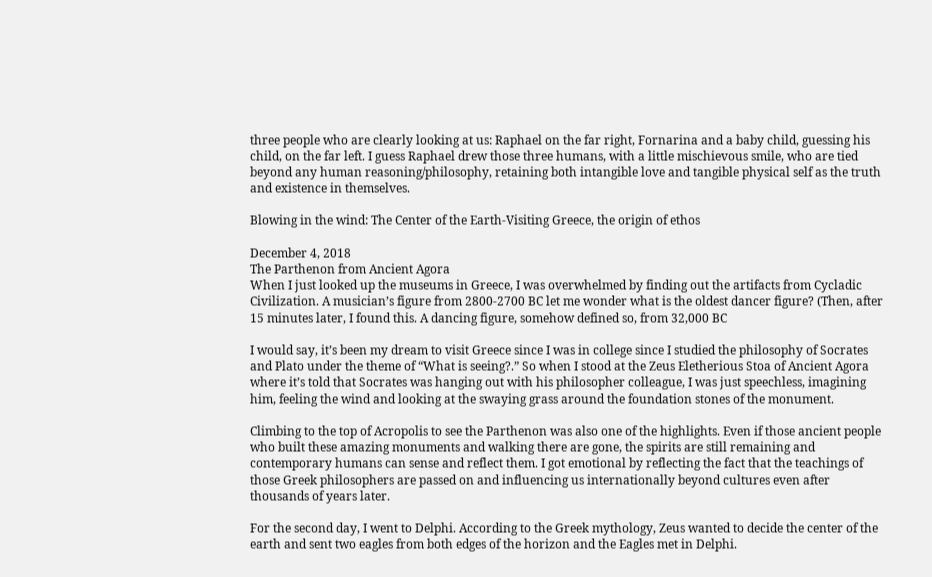three people who are clearly looking at us: Raphael on the far right, Fornarina and a baby child, guessing his child, on the far left. I guess Raphael drew those three humans, with a little mischievous smile, who are tied beyond any human reasoning/philosophy, retaining both intangible love and tangible physical self as the truth and existence in themselves.

Blowing in the wind: The Center of the Earth-Visiting Greece, the origin of ethos

December 4, 2018
The Parthenon from Ancient Agora
When I just looked up the museums in Greece, I was overwhelmed by finding out the artifacts from Cycladic Civilization. A musician’s figure from 2800-2700 BC let me wonder what is the oldest dancer figure? (Then, after 15 minutes later, I found this. A dancing figure, somehow defined so, from 32,000 BC

I would say, it’s been my dream to visit Greece since I was in college since I studied the philosophy of Socrates and Plato under the theme of “What is seeing?.” So when I stood at the Zeus Eletherious Stoa of Ancient Agora where it’s told that Socrates was hanging out with his philosopher colleague, I was just speechless, imagining him, feeling the wind and looking at the swaying grass around the foundation stones of the monument.

Climbing to the top of Acropolis to see the Parthenon was also one of the highlights. Even if those ancient people who built these amazing monuments and walking there are gone, the spirits are still remaining and contemporary humans can sense and reflect them. I got emotional by reflecting the fact that the teachings of those Greek philosophers are passed on and influencing us internationally beyond cultures even after thousands of years later.

For the second day, I went to Delphi. According to the Greek mythology, Zeus wanted to decide the center of the earth and sent two eagles from both edges of the horizon and the Eagles met in Delphi.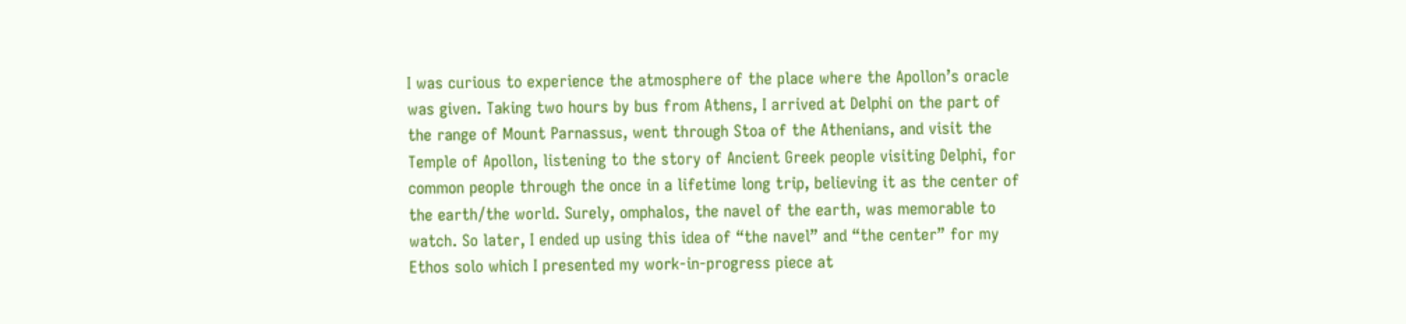I was curious to experience the atmosphere of the place where the Apollon’s oracle was given. Taking two hours by bus from Athens, I arrived at Delphi on the part of the range of Mount Parnassus, went through Stoa of the Athenians, and visit the Temple of Apollon, listening to the story of Ancient Greek people visiting Delphi, for common people through the once in a lifetime long trip, believing it as the center of the earth/the world. Surely, omphalos, the navel of the earth, was memorable to watch. So later, I ended up using this idea of “the navel” and “the center” for my Ethos solo which I presented my work-in-progress piece at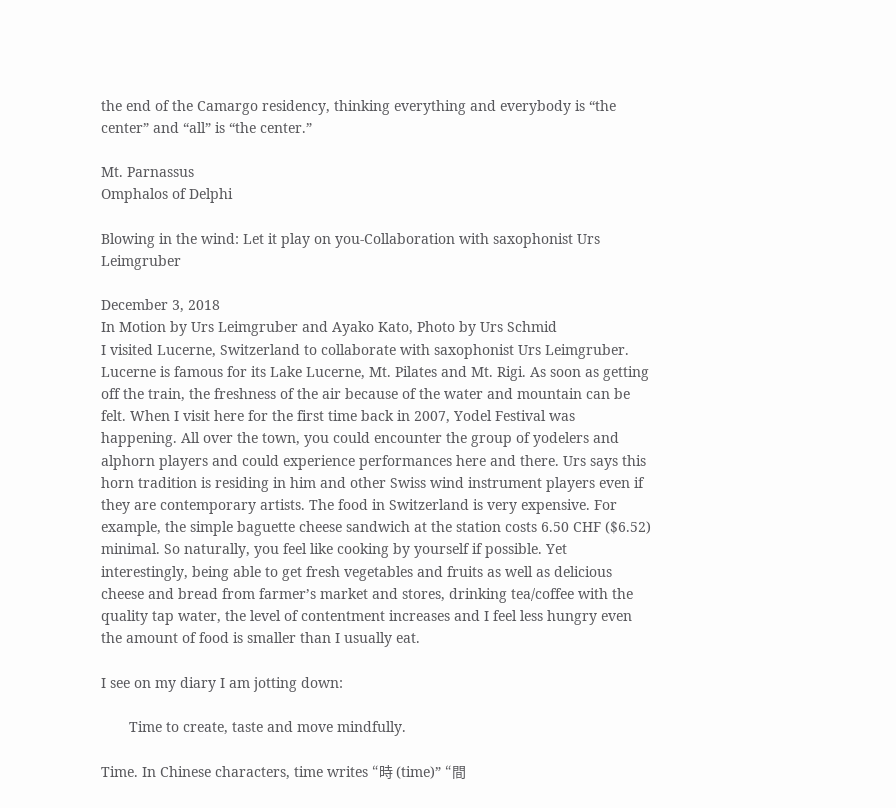the end of the Camargo residency, thinking everything and everybody is “the center” and “all” is “the center.”

Mt. Parnassus
Omphalos of Delphi

Blowing in the wind: Let it play on you-Collaboration with saxophonist Urs Leimgruber

December 3, 2018
In Motion by Urs Leimgruber and Ayako Kato, Photo by Urs Schmid
I visited Lucerne, Switzerland to collaborate with saxophonist Urs Leimgruber. Lucerne is famous for its Lake Lucerne, Mt. Pilates and Mt. Rigi. As soon as getting off the train, the freshness of the air because of the water and mountain can be felt. When I visit here for the first time back in 2007, Yodel Festival was happening. All over the town, you could encounter the group of yodelers and alphorn players and could experience performances here and there. Urs says this horn tradition is residing in him and other Swiss wind instrument players even if they are contemporary artists. The food in Switzerland is very expensive. For example, the simple baguette cheese sandwich at the station costs 6.50 CHF ($6.52) minimal. So naturally, you feel like cooking by yourself if possible. Yet interestingly, being able to get fresh vegetables and fruits as well as delicious cheese and bread from farmer’s market and stores, drinking tea/coffee with the quality tap water, the level of contentment increases and I feel less hungry even the amount of food is smaller than I usually eat.

I see on my diary I am jotting down:

       Time to create, taste and move mindfully.

Time. In Chinese characters, time writes “時 (time)” “間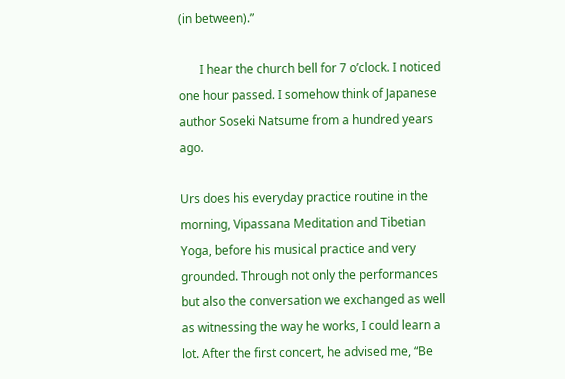(in between).”

       I hear the church bell for 7 o’clock. I noticed one hour passed. I somehow think of Japanese author Soseki Natsume from a hundred years ago.

Urs does his everyday practice routine in the morning, Vipassana Meditation and Tibetian Yoga, before his musical practice and very grounded. Through not only the performances but also the conversation we exchanged as well as witnessing the way he works, I could learn a lot. After the first concert, he advised me, “Be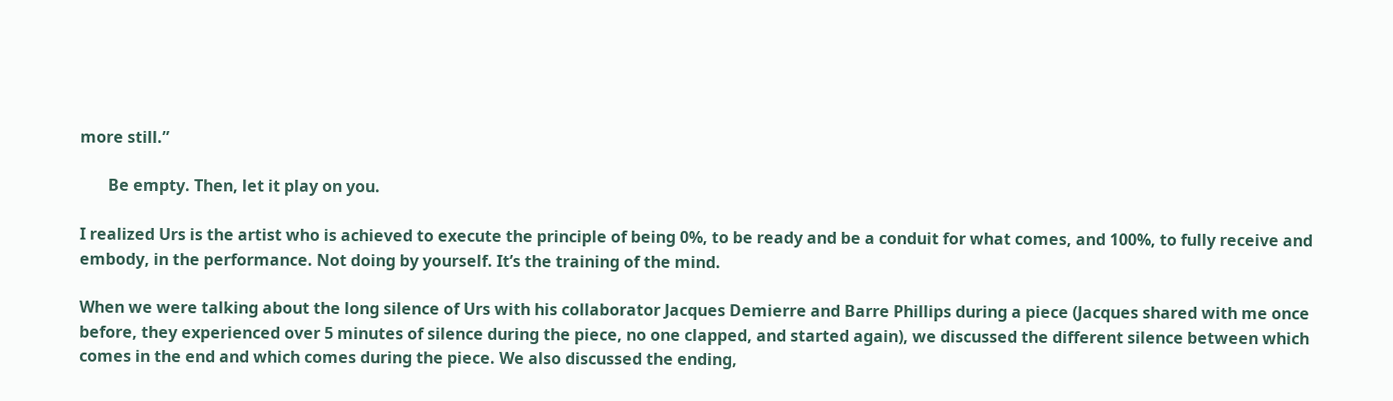more still.”

       Be empty. Then, let it play on you.

I realized Urs is the artist who is achieved to execute the principle of being 0%, to be ready and be a conduit for what comes, and 100%, to fully receive and embody, in the performance. Not doing by yourself. It’s the training of the mind.

When we were talking about the long silence of Urs with his collaborator Jacques Demierre and Barre Phillips during a piece (Jacques shared with me once before, they experienced over 5 minutes of silence during the piece, no one clapped, and started again), we discussed the different silence between which comes in the end and which comes during the piece. We also discussed the ending,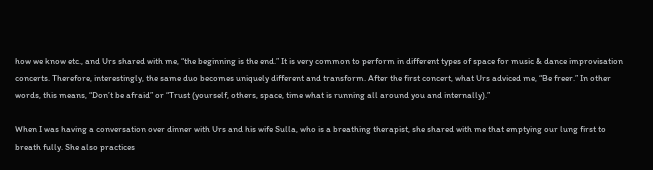how we know etc., and Urs shared with me, “the beginning is the end.” It is very common to perform in different types of space for music & dance improvisation concerts. Therefore, interestingly, the same duo becomes uniquely different and transform. After the first concert, what Urs adviced me, “Be freer.” In other words, this means, “Don’t be afraid” or “Trust (yourself, others, space, time what is running all around you and internally).”

When I was having a conversation over dinner with Urs and his wife Sulla, who is a breathing therapist, she shared with me that emptying our lung first to breath fully. She also practices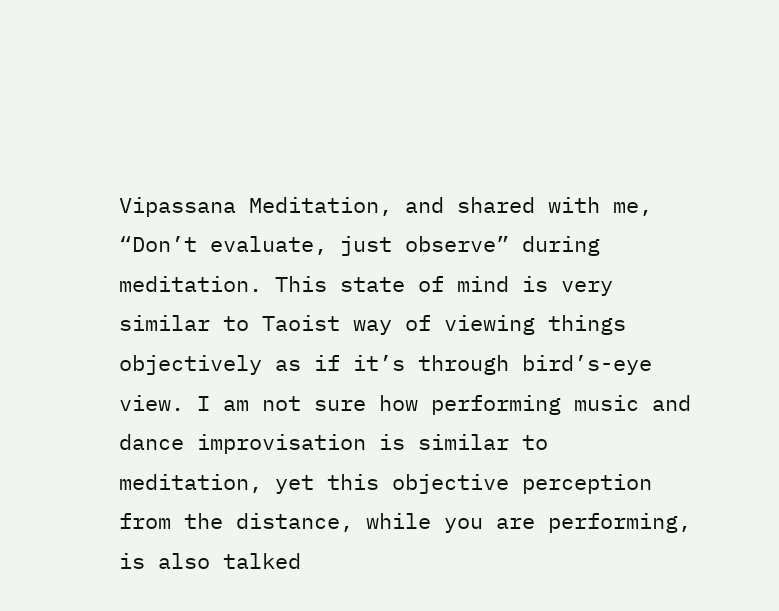Vipassana Meditation, and shared with me, “Don’t evaluate, just observe” during meditation. This state of mind is very similar to Taoist way of viewing things objectively as if it’s through bird’s-eye view. I am not sure how performing music and dance improvisation is similar to meditation, yet this objective perception from the distance, while you are performing, is also talked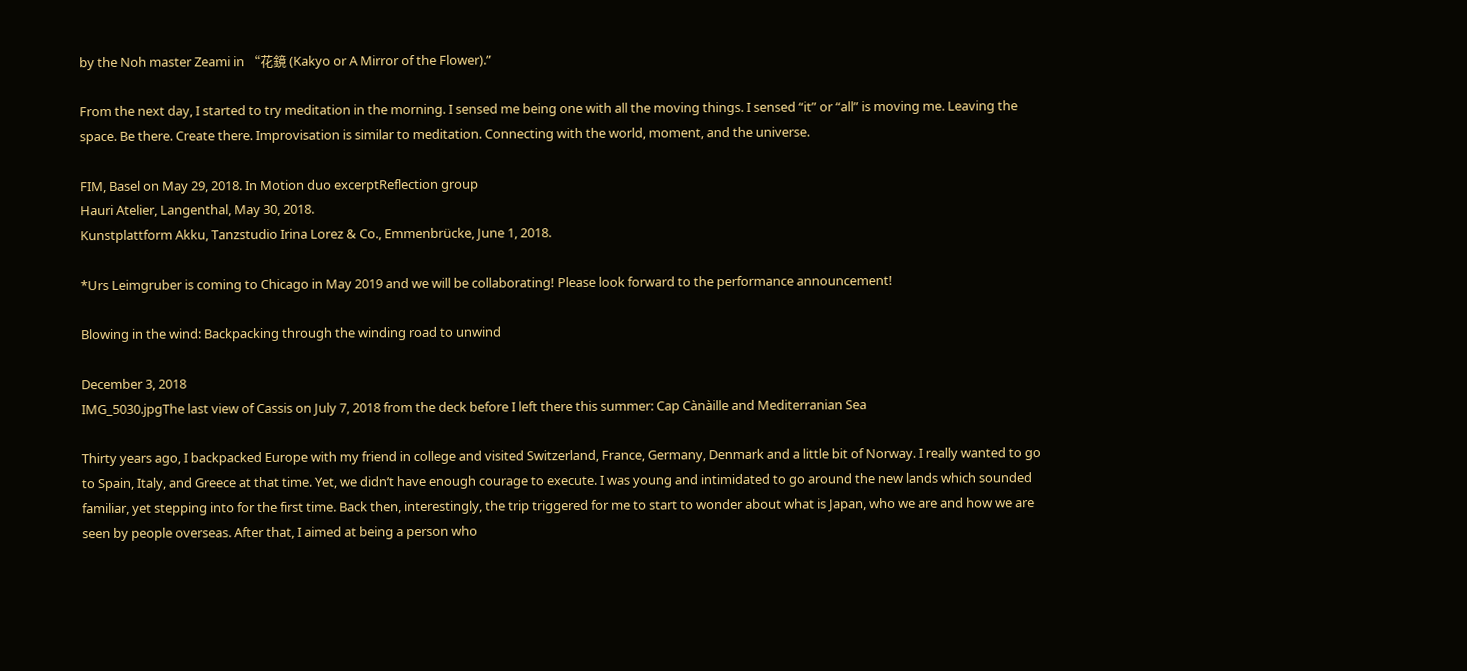by the Noh master Zeami in “花鏡 (Kakyo or A Mirror of the Flower).”

From the next day, I started to try meditation in the morning. I sensed me being one with all the moving things. I sensed “it” or “all” is moving me. Leaving the space. Be there. Create there. Improvisation is similar to meditation. Connecting with the world, moment, and the universe.

FIM, Basel on May 29, 2018. In Motion duo excerptReflection group
Hauri Atelier, Langenthal, May 30, 2018.
Kunstplattform Akku, Tanzstudio Irina Lorez & Co., Emmenbrücke, June 1, 2018.

*Urs Leimgruber is coming to Chicago in May 2019 and we will be collaborating! Please look forward to the performance announcement!

Blowing in the wind: Backpacking through the winding road to unwind

December 3, 2018
IMG_5030.jpgThe last view of Cassis on July 7, 2018 from the deck before I left there this summer: Cap Cànàille and Mediterranian Sea

Thirty years ago, I backpacked Europe with my friend in college and visited Switzerland, France, Germany, Denmark and a little bit of Norway. I really wanted to go to Spain, Italy, and Greece at that time. Yet, we didn’t have enough courage to execute. I was young and intimidated to go around the new lands which sounded familiar, yet stepping into for the first time. Back then, interestingly, the trip triggered for me to start to wonder about what is Japan, who we are and how we are seen by people overseas. After that, I aimed at being a person who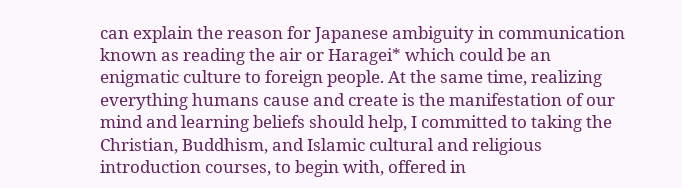can explain the reason for Japanese ambiguity in communication known as reading the air or Haragei* which could be an enigmatic culture to foreign people. At the same time, realizing everything humans cause and create is the manifestation of our mind and learning beliefs should help, I committed to taking the Christian, Buddhism, and Islamic cultural and religious introduction courses, to begin with, offered in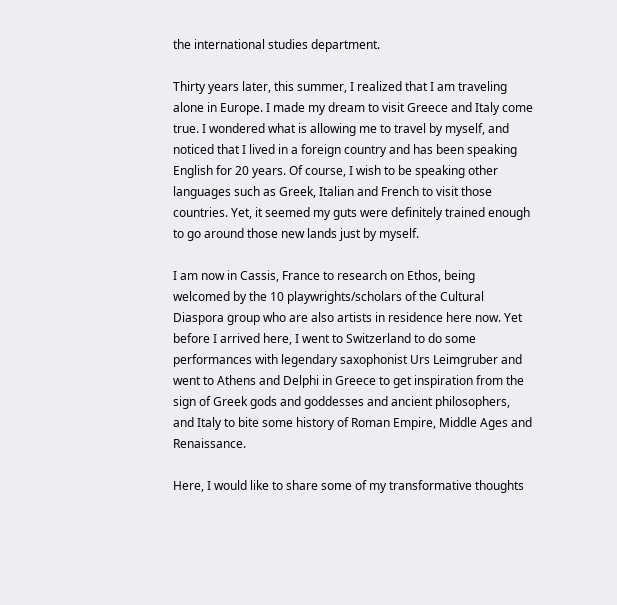the international studies department.

Thirty years later, this summer, I realized that I am traveling alone in Europe. I made my dream to visit Greece and Italy come true. I wondered what is allowing me to travel by myself, and noticed that I lived in a foreign country and has been speaking English for 20 years. Of course, I wish to be speaking other languages such as Greek, Italian and French to visit those countries. Yet, it seemed my guts were definitely trained enough to go around those new lands just by myself.

I am now in Cassis, France to research on Ethos, being welcomed by the 10 playwrights/scholars of the Cultural Diaspora group who are also artists in residence here now. Yet before I arrived here, I went to Switzerland to do some performances with legendary saxophonist Urs Leimgruber and went to Athens and Delphi in Greece to get inspiration from the sign of Greek gods and goddesses and ancient philosophers, and Italy to bite some history of Roman Empire, Middle Ages and Renaissance.

Here, I would like to share some of my transformative thoughts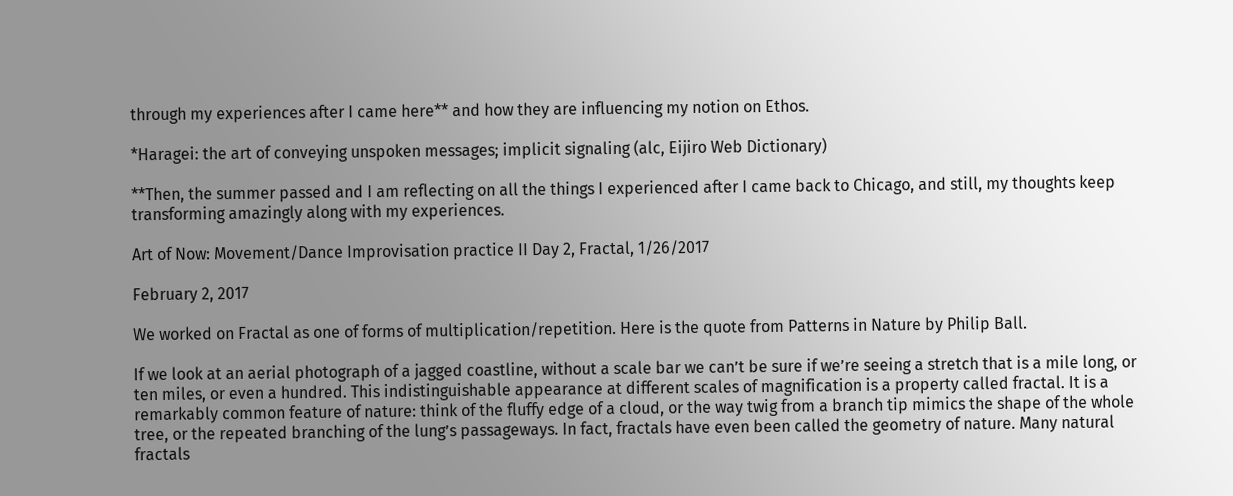through my experiences after I came here** and how they are influencing my notion on Ethos.

*Haragei: the art of conveying unspoken messages; implicit signaling (alc, Eijiro Web Dictionary)

**Then, the summer passed and I am reflecting on all the things I experienced after I came back to Chicago, and still, my thoughts keep transforming amazingly along with my experiences.

Art of Now: Movement/Dance Improvisation practice II Day 2, Fractal, 1/26/2017

February 2, 2017

We worked on Fractal as one of forms of multiplication/repetition. Here is the quote from Patterns in Nature by Philip Ball.

If we look at an aerial photograph of a jagged coastline, without a scale bar we can’t be sure if we’re seeing a stretch that is a mile long, or ten miles, or even a hundred. This indistinguishable appearance at different scales of magnification is a property called fractal. It is a remarkably common feature of nature: think of the fluffy edge of a cloud, or the way twig from a branch tip mimics the shape of the whole tree, or the repeated branching of the lung’s passageways. In fact, fractals have even been called the geometry of nature. Many natural fractals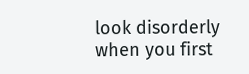look disorderly when you first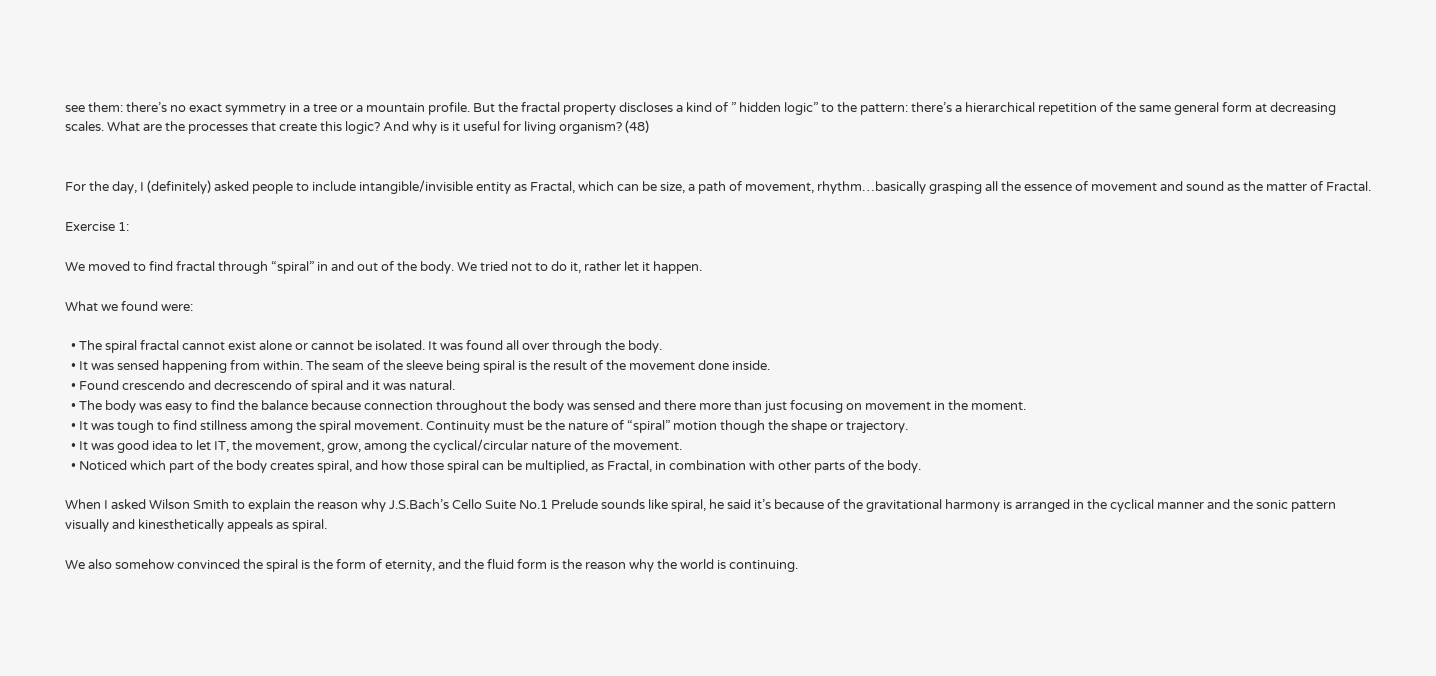see them: there’s no exact symmetry in a tree or a mountain profile. But the fractal property discloses a kind of ” hidden logic” to the pattern: there’s a hierarchical repetition of the same general form at decreasing scales. What are the processes that create this logic? And why is it useful for living organism? (48)


For the day, I (definitely) asked people to include intangible/invisible entity as Fractal, which can be size, a path of movement, rhythm…basically grasping all the essence of movement and sound as the matter of Fractal.

Exercise 1:

We moved to find fractal through “spiral” in and out of the body. We tried not to do it, rather let it happen.

What we found were:

  • The spiral fractal cannot exist alone or cannot be isolated. It was found all over through the body.
  • It was sensed happening from within. The seam of the sleeve being spiral is the result of the movement done inside.
  • Found crescendo and decrescendo of spiral and it was natural.
  • The body was easy to find the balance because connection throughout the body was sensed and there more than just focusing on movement in the moment.
  • It was tough to find stillness among the spiral movement. Continuity must be the nature of “spiral” motion though the shape or trajectory.
  • It was good idea to let IT, the movement, grow, among the cyclical/circular nature of the movement.
  • Noticed which part of the body creates spiral, and how those spiral can be multiplied, as Fractal, in combination with other parts of the body.

When I asked Wilson Smith to explain the reason why J.S.Bach’s Cello Suite No.1 Prelude sounds like spiral, he said it’s because of the gravitational harmony is arranged in the cyclical manner and the sonic pattern visually and kinesthetically appeals as spiral.

We also somehow convinced the spiral is the form of eternity, and the fluid form is the reason why the world is continuing.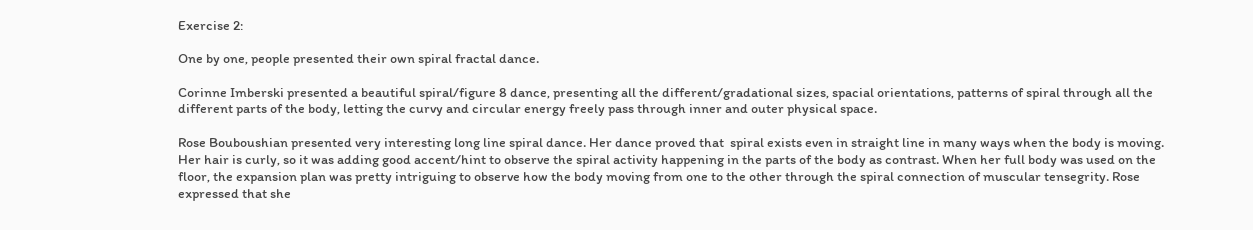Exercise 2:

One by one, people presented their own spiral fractal dance.

Corinne Imberski presented a beautiful spiral/figure 8 dance, presenting all the different/gradational sizes, spacial orientations, patterns of spiral through all the different parts of the body, letting the curvy and circular energy freely pass through inner and outer physical space.

Rose Bouboushian presented very interesting long line spiral dance. Her dance proved that  spiral exists even in straight line in many ways when the body is moving. Her hair is curly, so it was adding good accent/hint to observe the spiral activity happening in the parts of the body as contrast. When her full body was used on the floor, the expansion plan was pretty intriguing to observe how the body moving from one to the other through the spiral connection of muscular tensegrity. Rose expressed that she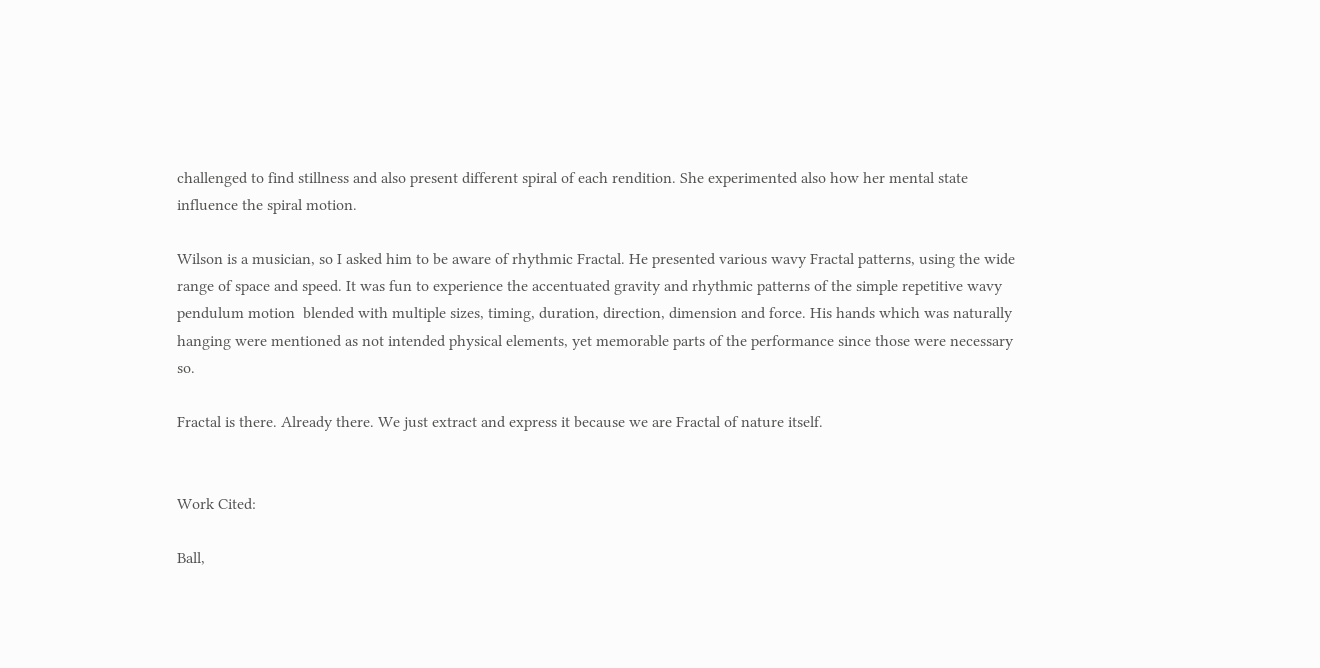challenged to find stillness and also present different spiral of each rendition. She experimented also how her mental state influence the spiral motion.

Wilson is a musician, so I asked him to be aware of rhythmic Fractal. He presented various wavy Fractal patterns, using the wide range of space and speed. It was fun to experience the accentuated gravity and rhythmic patterns of the simple repetitive wavy pendulum motion  blended with multiple sizes, timing, duration, direction, dimension and force. His hands which was naturally hanging were mentioned as not intended physical elements, yet memorable parts of the performance since those were necessary so.

Fractal is there. Already there. We just extract and express it because we are Fractal of nature itself.


Work Cited:

Ball,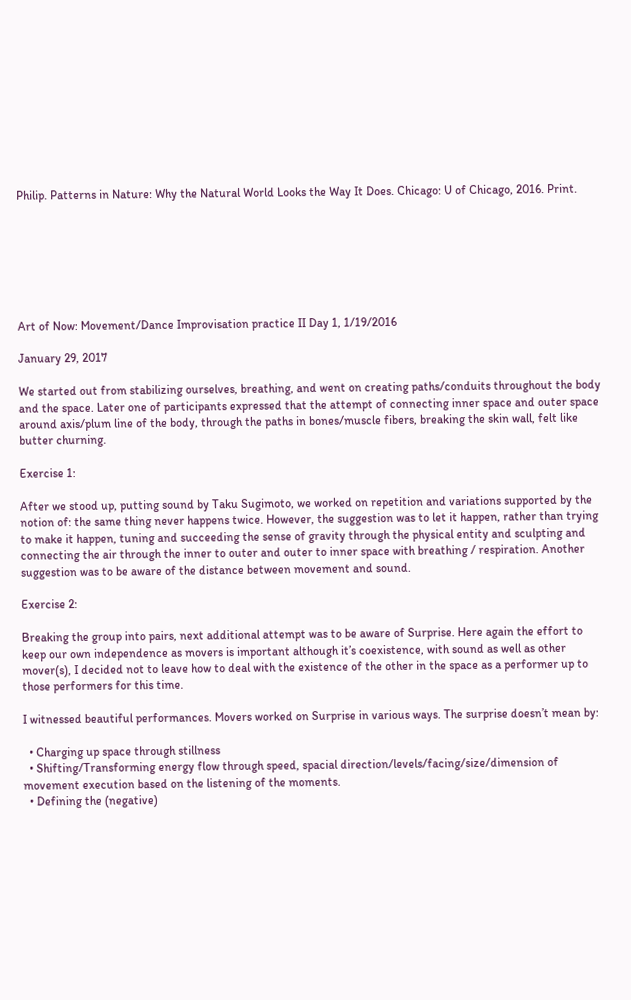Philip. Patterns in Nature: Why the Natural World Looks the Way It Does. Chicago: U of Chicago, 2016. Print.







Art of Now: Movement/Dance Improvisation practice II Day 1, 1/19/2016

January 29, 2017

We started out from stabilizing ourselves, breathing, and went on creating paths/conduits throughout the body and the space. Later one of participants expressed that the attempt of connecting inner space and outer space around axis/plum line of the body, through the paths in bones/muscle fibers, breaking the skin wall, felt like butter churning.

Exercise 1:

After we stood up, putting sound by Taku Sugimoto, we worked on repetition and variations supported by the notion of: the same thing never happens twice. However, the suggestion was to let it happen, rather than trying to make it happen, tuning and succeeding the sense of gravity through the physical entity and sculpting and connecting the air through the inner to outer and outer to inner space with breathing / respiration. Another suggestion was to be aware of the distance between movement and sound.

Exercise 2:

Breaking the group into pairs, next additional attempt was to be aware of Surprise. Here again the effort to keep our own independence as movers is important although it’s coexistence, with sound as well as other mover(s), I decided not to leave how to deal with the existence of the other in the space as a performer up to those performers for this time.

I witnessed beautiful performances. Movers worked on Surprise in various ways. The surprise doesn’t mean by:

  • Charging up space through stillness
  • Shifting/Transforming energy flow through speed, spacial direction/levels/facing/size/dimension of movement execution based on the listening of the moments.
  • Defining the (negative)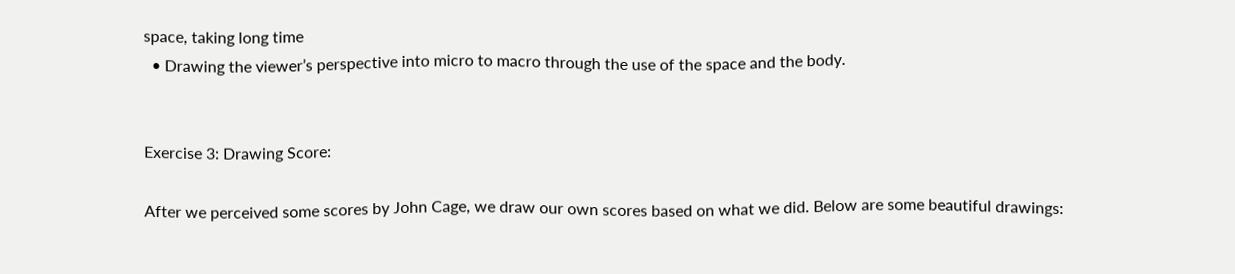space, taking long time
  • Drawing the viewer’s perspective into micro to macro through the use of the space and the body.


Exercise 3: Drawing Score:

After we perceived some scores by John Cage, we draw our own scores based on what we did. Below are some beautiful drawings: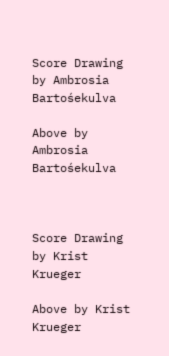Score Drawing by Ambrosia Bartośekulva

Above by Ambrosia Bartośekulva



Score Drawing by Krist Krueger

Above by Krist Krueger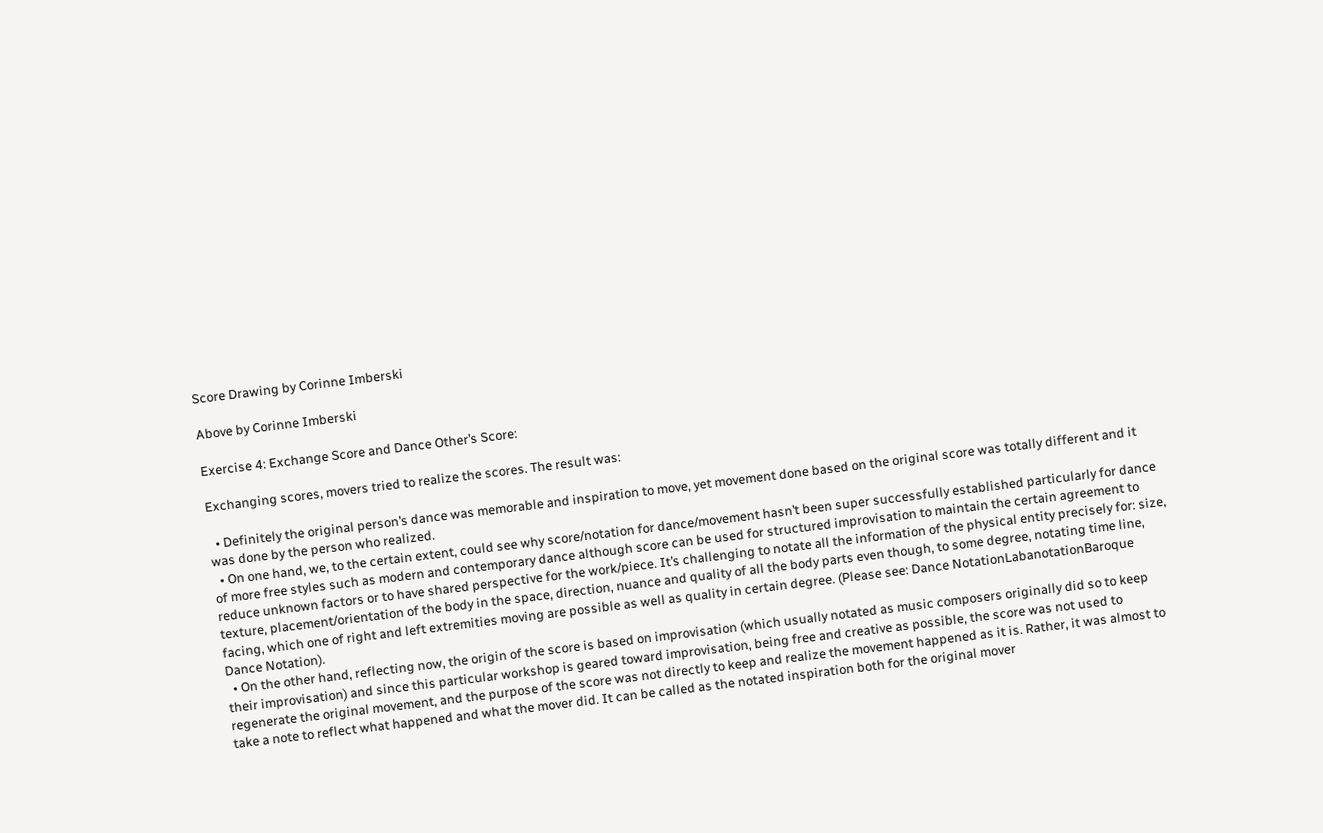Score Drawing by Corinne Imberski

Above by Corinne Imberski

Exercise 4: Exchange Score and Dance Other’s Score:

Exchanging scores, movers tried to realize the scores. The result was:

  • Definitely the original person’s dance was memorable and inspiration to move, yet movement done based on the original score was totally different and it was done by the person who realized.
  • On one hand, we, to the certain extent, could see why score/notation for dance/movement hasn’t been super successfully established particularly for dance of more free styles such as modern and contemporary dance although score can be used for structured improvisation to maintain the certain agreement to reduce unknown factors or to have shared perspective for the work/piece. It’s challenging to notate all the information of the physical entity precisely for: size, texture, placement/orientation of the body in the space, direction, nuance and quality of all the body parts even though, to some degree, notating time line, facing, which one of right and left extremities moving are possible as well as quality in certain degree. (Please see: Dance NotationLabanotationBaroque Dance Notation).
  • On the other hand, reflecting now, the origin of the score is based on improvisation (which usually notated as music composers originally did so to keep their improvisation) and since this particular workshop is geared toward improvisation, being free and creative as possible, the score was not used to regenerate the original movement, and the purpose of the score was not directly to keep and realize the movement happened as it is. Rather, it was almost to take a note to reflect what happened and what the mover did. It can be called as the notated inspiration both for the original mover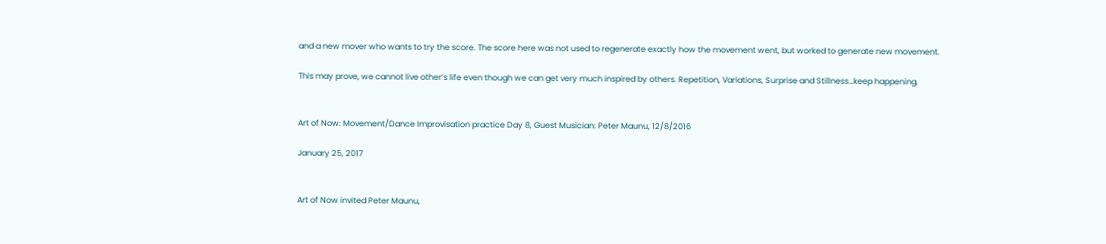and a new mover who wants to try the score. The score here was not used to regenerate exactly how the movement went, but worked to generate new movement.

This may prove, we cannot live other’s life even though we can get very much inspired by others. Repetition, Variations, Surprise and Stillness…keep happening.


Art of Now: Movement/Dance Improvisation practice Day 8, Guest Musician: Peter Maunu, 12/8/2016

January 25, 2017


Art of Now invited Peter Maunu,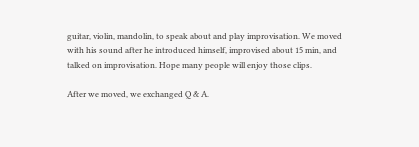guitar, violin, mandolin, to speak about and play improvisation. We moved with his sound after he introduced himself, improvised about 15 min, and talked on improvisation. Hope many people will enjoy those clips.

After we moved, we exchanged Q & A.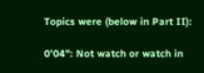Topics were (below in Part II):

0’04”: Not watch or watch in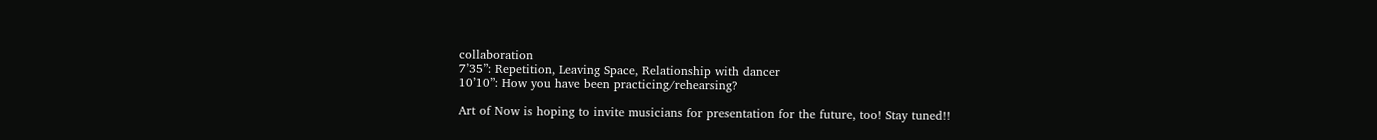collaboration
7’35”: Repetition, Leaving Space, Relationship with dancer
10’10”: How you have been practicing/rehearsing?

Art of Now is hoping to invite musicians for presentation for the future, too! Stay tuned!!